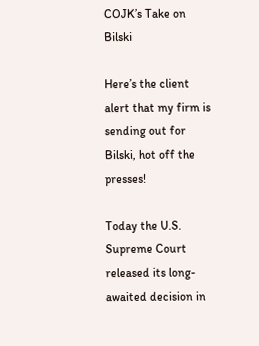COJK’s Take on Bilski

Here’s the client alert that my firm is sending out for Bilski, hot off the presses!

Today the U.S. Supreme Court released its long-awaited decision in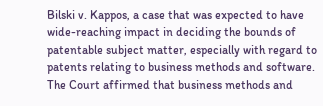Bilski v. Kappos, a case that was expected to have wide-reaching impact in deciding the bounds of patentable subject matter, especially with regard to patents relating to business methods and software.  The Court affirmed that business methods and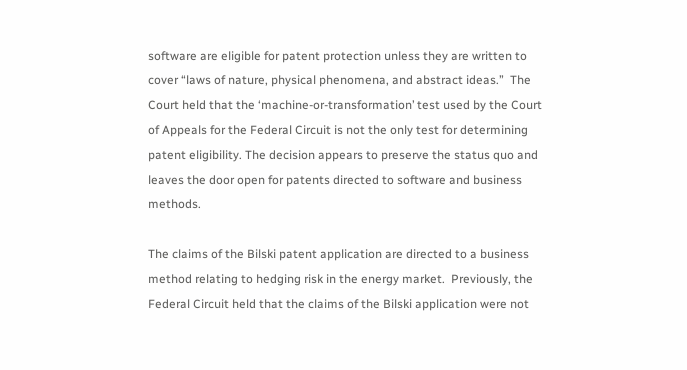software are eligible for patent protection unless they are written to cover “laws of nature, physical phenomena, and abstract ideas.”  The Court held that the ‘machine-or-transformation’ test used by the Court of Appeals for the Federal Circuit is not the only test for determining patent eligibility. The decision appears to preserve the status quo and leaves the door open for patents directed to software and business methods.

The claims of the Bilski patent application are directed to a business method relating to hedging risk in the energy market.  Previously, the Federal Circuit held that the claims of the Bilski application were not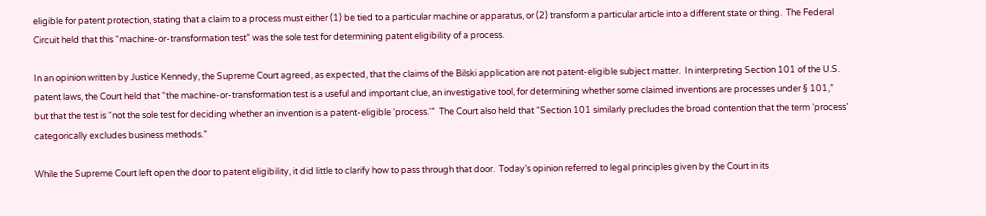eligible for patent protection, stating that a claim to a process must either (1) be tied to a particular machine or apparatus, or (2) transform a particular article into a different state or thing.  The Federal Circuit held that this “machine-or-transformation test” was the sole test for determining patent eligibility of a process.

In an opinion written by Justice Kennedy, the Supreme Court agreed, as expected, that the claims of the Bilski application are not patent-eligible subject matter.  In interpreting Section 101 of the U.S. patent laws, the Court held that “the machine-or-transformation test is a useful and important clue, an investigative tool, for determining whether some claimed inventions are processes under § 101,” but that the test is “not the sole test for deciding whether an invention is a patent-eligible ‘process.'”  The Court also held that “Section 101 similarly precludes the broad contention that the term ‘process’ categorically excludes business methods.”

While the Supreme Court left open the door to patent eligibility, it did little to clarify how to pass through that door.  Today’s opinion referred to legal principles given by the Court in its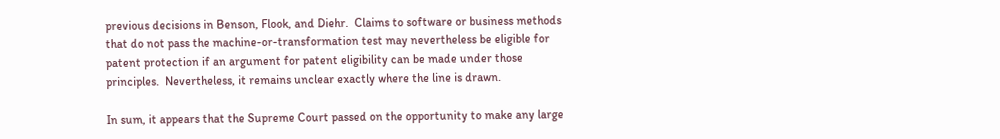previous decisions in Benson, Flook, and Diehr.  Claims to software or business methods that do not pass the machine-or-transformation test may nevertheless be eligible for patent protection if an argument for patent eligibility can be made under those principles.  Nevertheless, it remains unclear exactly where the line is drawn.

In sum, it appears that the Supreme Court passed on the opportunity to make any large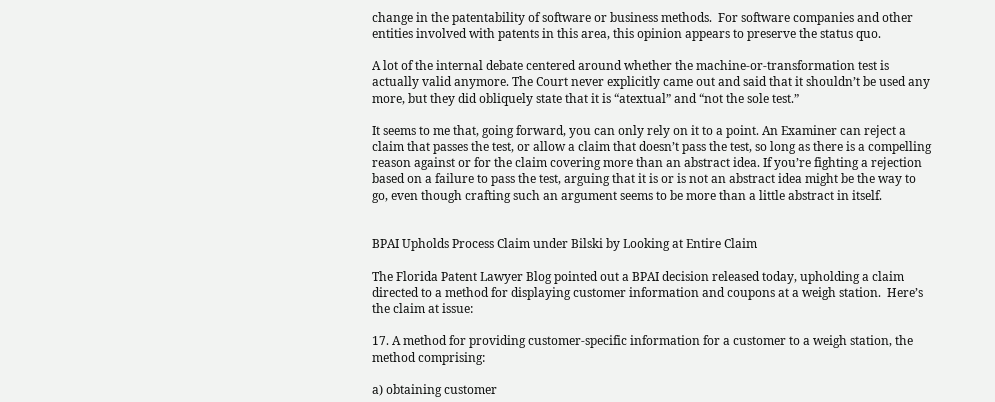change in the patentability of software or business methods.  For software companies and other entities involved with patents in this area, this opinion appears to preserve the status quo.

A lot of the internal debate centered around whether the machine-or-transformation test is actually valid anymore. The Court never explicitly came out and said that it shouldn’t be used any more, but they did obliquely state that it is “atextual” and “not the sole test.”

It seems to me that, going forward, you can only rely on it to a point. An Examiner can reject a claim that passes the test, or allow a claim that doesn’t pass the test, so long as there is a compelling reason against or for the claim covering more than an abstract idea. If you’re fighting a rejection based on a failure to pass the test, arguing that it is or is not an abstract idea might be the way to go, even though crafting such an argument seems to be more than a little abstract in itself.


BPAI Upholds Process Claim under Bilski by Looking at Entire Claim

The Florida Patent Lawyer Blog pointed out a BPAI decision released today, upholding a claim directed to a method for displaying customer information and coupons at a weigh station.  Here’s the claim at issue:

17. A method for providing customer-specific information for a customer to a weigh station, the method comprising:

a) obtaining customer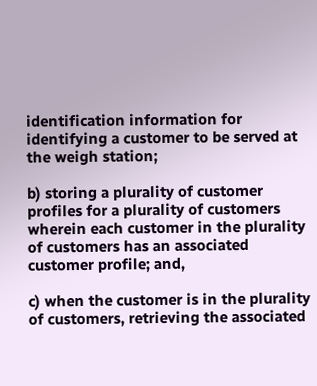identification information for identifying a customer to be served at the weigh station;

b) storing a plurality of customer profiles for a plurality of customers  wherein each customer in the plurality of customers has an associated customer profile; and,

c) when the customer is in the plurality of customers, retrieving the associated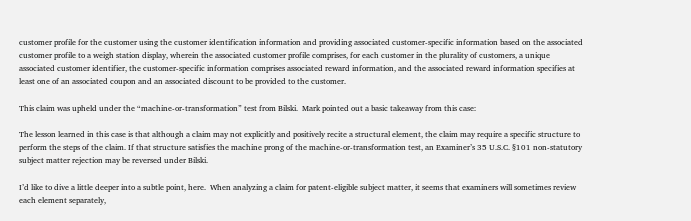customer profile for the customer using the customer identification information and providing associated customer-specific information based on the associated customer profile to a weigh station display, wherein the associated customer profile comprises, for each customer in the plurality of customers, a unique associated customer identifier, the customer-specific information comprises associated reward information, and the associated reward information specifies at least one of an associated coupon and an associated discount to be provided to the customer.

This claim was upheld under the “machine-or-transformation” test from Bilski.  Mark pointed out a basic takeaway from this case:

The lesson learned in this case is that although a claim may not explicitly and positively recite a structural element, the claim may require a specific structure to perform the steps of the claim. If that structure satisfies the machine prong of the machine-or-transformation test, an Examiner’s 35 U.S.C. §101 non-statutory subject matter rejection may be reversed under Bilski.

I’d like to dive a little deeper into a subtle point, here.  When analyzing a claim for patent-eligible subject matter, it seems that examiners will sometimes review each element separately,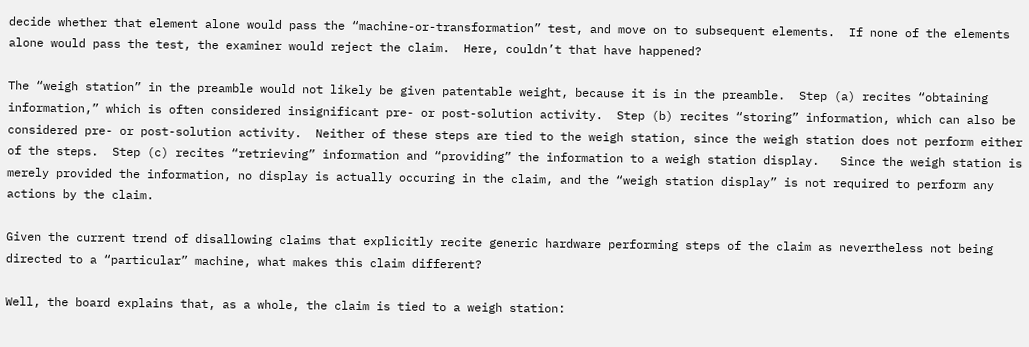decide whether that element alone would pass the “machine-or-transformation” test, and move on to subsequent elements.  If none of the elements alone would pass the test, the examiner would reject the claim.  Here, couldn’t that have happened?

The “weigh station” in the preamble would not likely be given patentable weight, because it is in the preamble.  Step (a) recites “obtaining information,” which is often considered insignificant pre- or post-solution activity.  Step (b) recites “storing” information, which can also be considered pre- or post-solution activity.  Neither of these steps are tied to the weigh station, since the weigh station does not perform either of the steps.  Step (c) recites “retrieving” information and “providing” the information to a weigh station display.   Since the weigh station is merely provided the information, no display is actually occuring in the claim, and the “weigh station display” is not required to perform any actions by the claim.

Given the current trend of disallowing claims that explicitly recite generic hardware performing steps of the claim as nevertheless not being directed to a “particular” machine, what makes this claim different?

Well, the board explains that, as a whole, the claim is tied to a weigh station: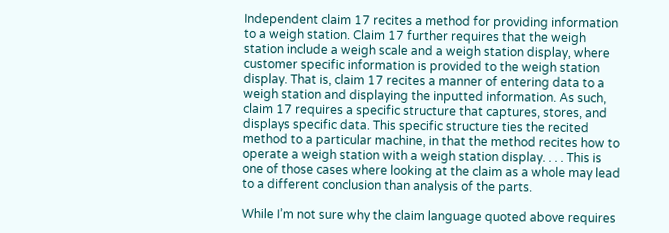Independent claim 17 recites a method for providing information to a weigh station. Claim 17 further requires that the weigh station include a weigh scale and a weigh station display, where customer specific information is provided to the weigh station display. That is, claim 17 recites a manner of entering data to a weigh station and displaying the inputted information. As such, claim 17 requires a specific structure that captures, stores, and displays specific data. This specific structure ties the recited method to a particular machine, in that the method recites how to operate a weigh station with a weigh station display. . . . This is one of those cases where looking at the claim as a whole may lead to a different conclusion than analysis of the parts.

While I’m not sure why the claim language quoted above requires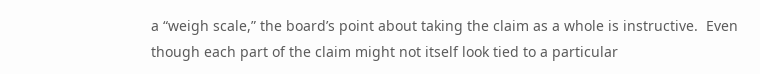a “weigh scale,” the board’s point about taking the claim as a whole is instructive.  Even though each part of the claim might not itself look tied to a particular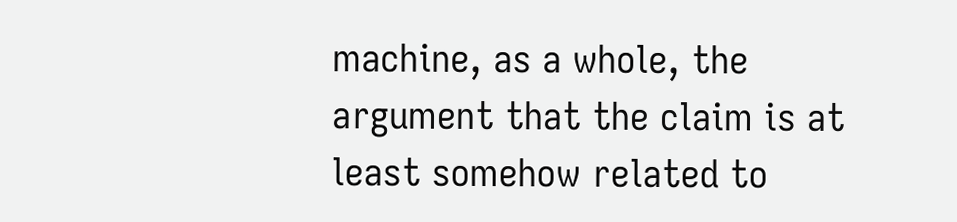machine, as a whole, the argument that the claim is at least somehow related to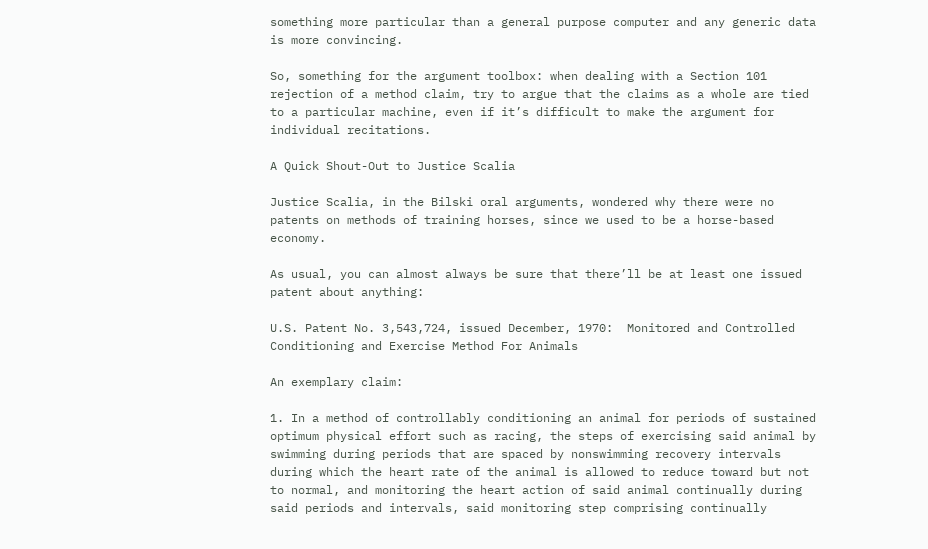something more particular than a general purpose computer and any generic data is more convincing.

So, something for the argument toolbox: when dealing with a Section 101 rejection of a method claim, try to argue that the claims as a whole are tied to a particular machine, even if it’s difficult to make the argument for individual recitations.

A Quick Shout-Out to Justice Scalia

Justice Scalia, in the Bilski oral arguments, wondered why there were no patents on methods of training horses, since we used to be a horse-based economy.

As usual, you can almost always be sure that there’ll be at least one issued patent about anything:

U.S. Patent No. 3,543,724, issued December, 1970:  Monitored and Controlled Conditioning and Exercise Method For Animals

An exemplary claim:

1. In a method of controllably conditioning an animal for periods of sustained optimum physical effort such as racing, the steps of exercising said animal by swimming during periods that are spaced by nonswimming recovery intervals during which the heart rate of the animal is allowed to reduce toward but not to normal, and monitoring the heart action of said animal continually during said periods and intervals, said monitoring step comprising continually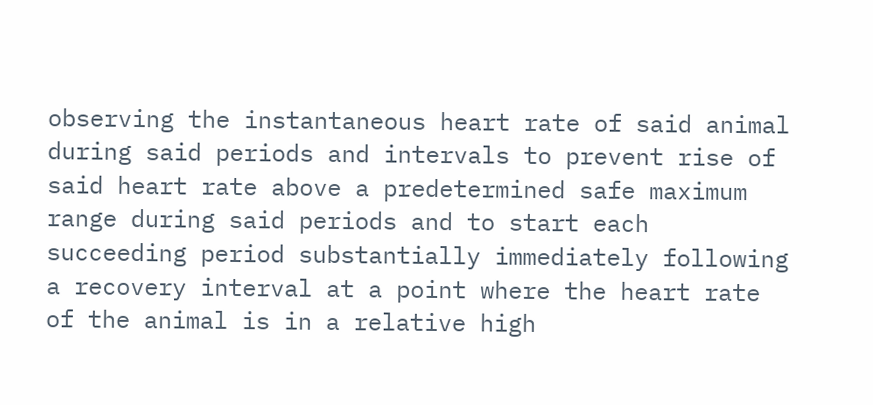observing the instantaneous heart rate of said animal during said periods and intervals to prevent rise of said heart rate above a predetermined safe maximum range during said periods and to start each succeeding period substantially immediately following a recovery interval at a point where the heart rate of the animal is in a relative high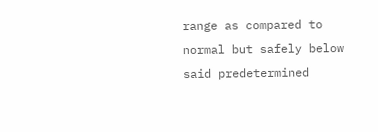range as compared to normal but safely below said predetermined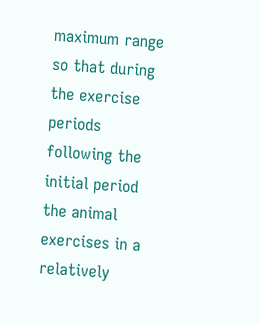maximum range so that during the exercise periods following the initial period the animal exercises in a relatively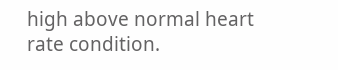high above normal heart rate condition.